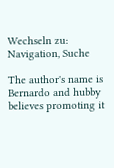Wechseln zu: Navigation, Suche

The author's name is Bernardo and hubby believes promoting it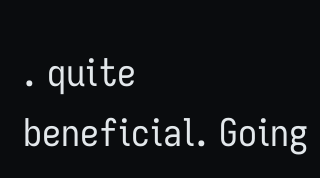. quite beneficial. Going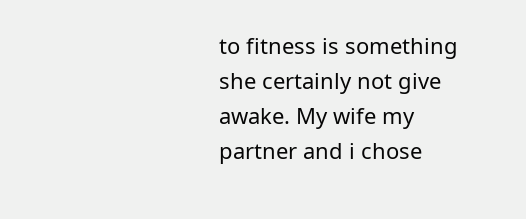to fitness is something she certainly not give awake. My wife my partner and i chose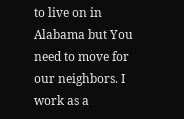to live on in Alabama but You need to move for our neighbors. I work as a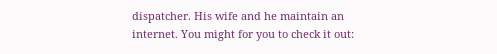dispatcher. His wife and he maintain an internet. You might for you to check it out: